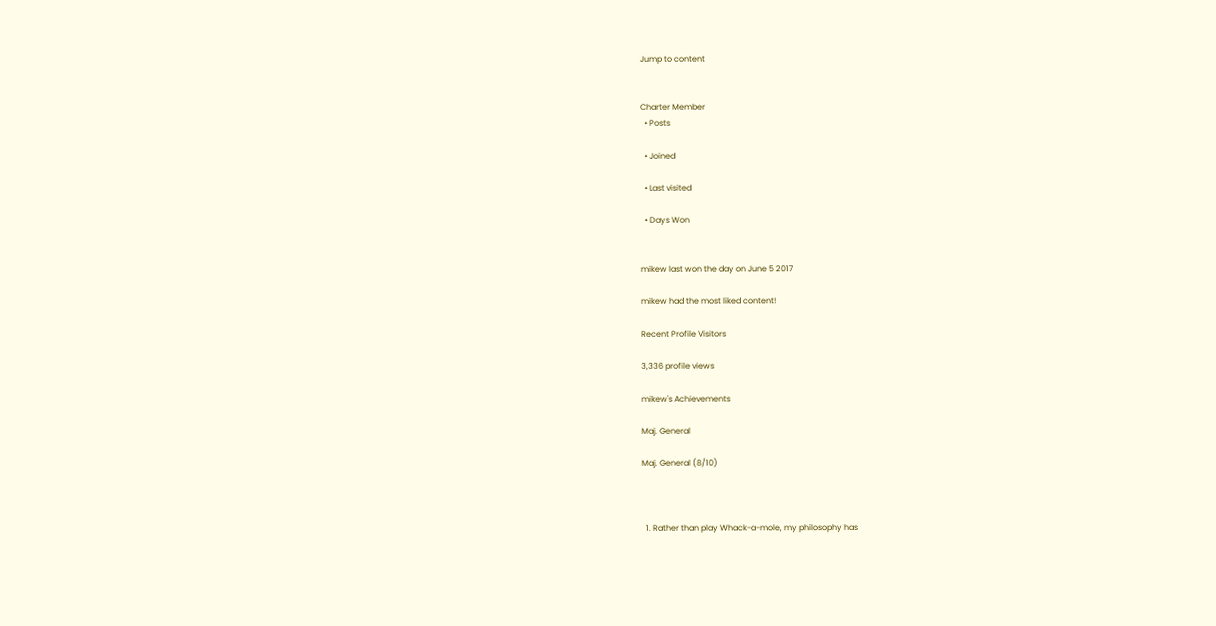Jump to content


Charter Member
  • Posts

  • Joined

  • Last visited

  • Days Won


mikew last won the day on June 5 2017

mikew had the most liked content!

Recent Profile Visitors

3,336 profile views

mikew's Achievements

Maj. General

Maj. General (8/10)



  1. Rather than play Whack-a-mole, my philosophy has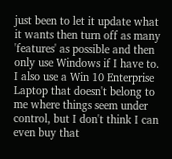just been to let it update what it wants then turn off as many 'features' as possible and then only use Windows if I have to. I also use a Win 10 Enterprise Laptop that doesn't belong to me where things seem under control, but I don't think I can even buy that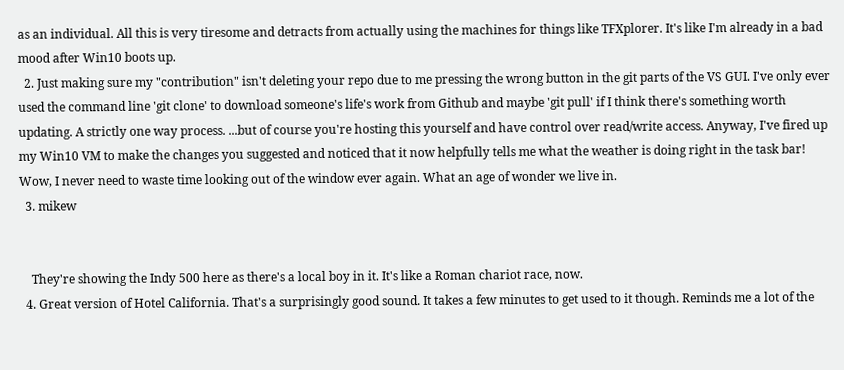as an individual. All this is very tiresome and detracts from actually using the machines for things like TFXplorer. It's like I'm already in a bad mood after Win10 boots up.
  2. Just making sure my "contribution" isn't deleting your repo due to me pressing the wrong button in the git parts of the VS GUI. I've only ever used the command line 'git clone' to download someone's life's work from Github and maybe 'git pull' if I think there's something worth updating. A strictly one way process. ...but of course you're hosting this yourself and have control over read/write access. Anyway, I've fired up my Win10 VM to make the changes you suggested and noticed that it now helpfully tells me what the weather is doing right in the task bar! Wow, I never need to waste time looking out of the window ever again. What an age of wonder we live in.
  3. mikew


    They're showing the Indy 500 here as there's a local boy in it. It's like a Roman chariot race, now.
  4. Great version of Hotel California. That's a surprisingly good sound. It takes a few minutes to get used to it though. Reminds me a lot of the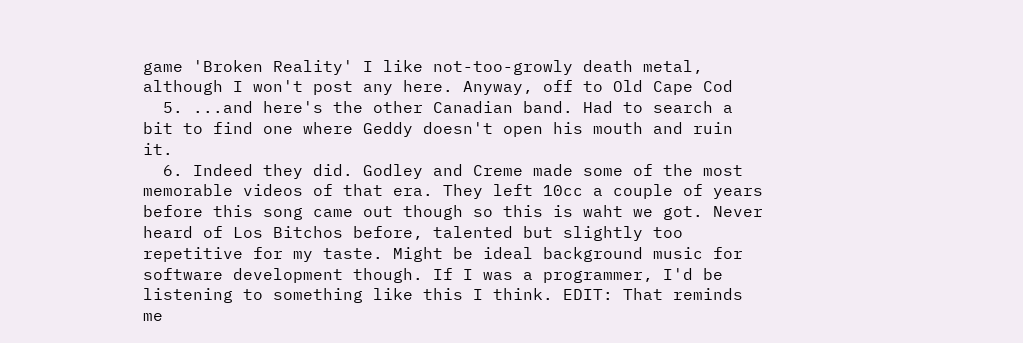game 'Broken Reality' I like not-too-growly death metal, although I won't post any here. Anyway, off to Old Cape Cod
  5. ...and here's the other Canadian band. Had to search a bit to find one where Geddy doesn't open his mouth and ruin it.
  6. Indeed they did. Godley and Creme made some of the most memorable videos of that era. They left 10cc a couple of years before this song came out though so this is waht we got. Never heard of Los Bitchos before, talented but slightly too repetitive for my taste. Might be ideal background music for software development though. If I was a programmer, I'd be listening to something like this I think. EDIT: That reminds me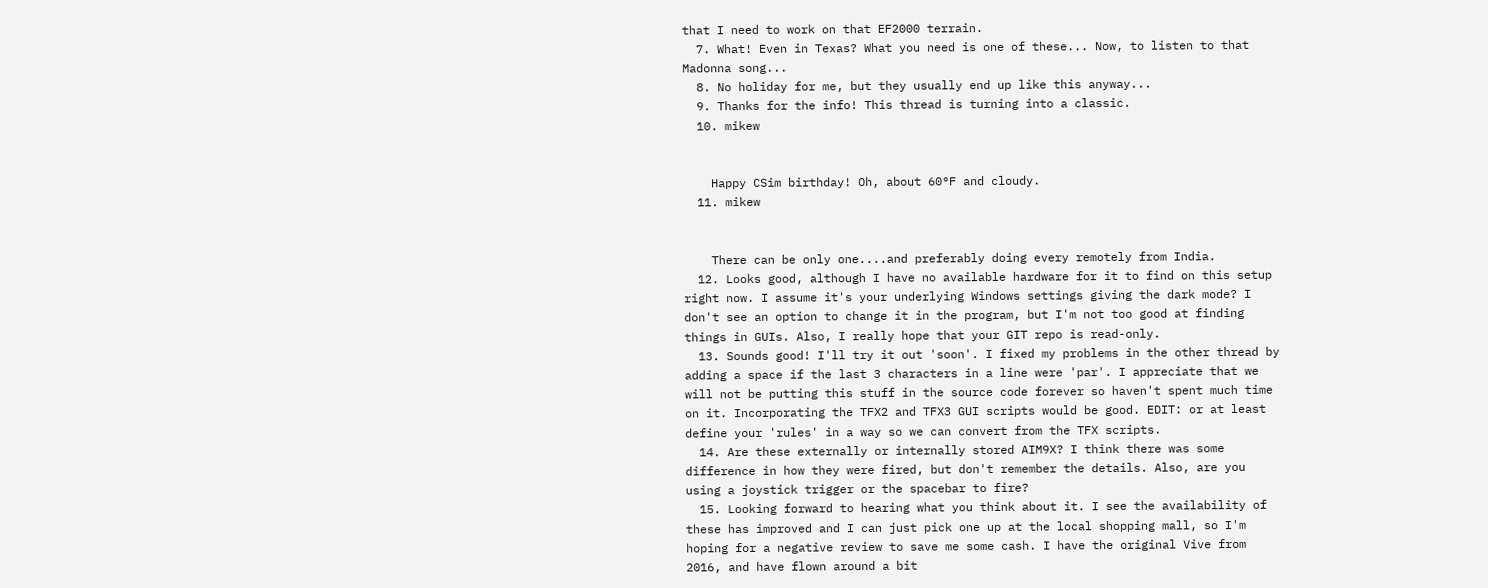that I need to work on that EF2000 terrain.
  7. What! Even in Texas? What you need is one of these... Now, to listen to that Madonna song...
  8. No holiday for me, but they usually end up like this anyway...
  9. Thanks for the info! This thread is turning into a classic.
  10. mikew


    Happy CSim birthday! Oh, about 60°F and cloudy.
  11. mikew


    There can be only one....and preferably doing every remotely from India.
  12. Looks good, although I have no available hardware for it to find on this setup right now. I assume it's your underlying Windows settings giving the dark mode? I don't see an option to change it in the program, but I'm not too good at finding things in GUIs. Also, I really hope that your GIT repo is read-only.
  13. Sounds good! I'll try it out 'soon'. I fixed my problems in the other thread by adding a space if the last 3 characters in a line were 'par'. I appreciate that we will not be putting this stuff in the source code forever so haven't spent much time on it. Incorporating the TFX2 and TFX3 GUI scripts would be good. EDIT: or at least define your 'rules' in a way so we can convert from the TFX scripts.
  14. Are these externally or internally stored AIM9X? I think there was some difference in how they were fired, but don't remember the details. Also, are you using a joystick trigger or the spacebar to fire?
  15. Looking forward to hearing what you think about it. I see the availability of these has improved and I can just pick one up at the local shopping mall, so I'm hoping for a negative review to save me some cash. I have the original Vive from 2016, and have flown around a bit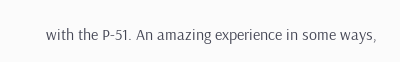with the P-51. An amazing experience in some ways,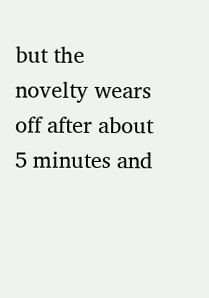but the novelty wears off after about 5 minutes and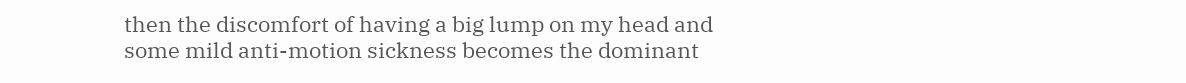then the discomfort of having a big lump on my head and some mild anti-motion sickness becomes the dominant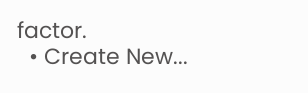factor.
  • Create New...